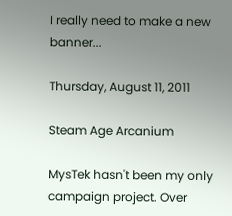I really need to make a new banner...

Thursday, August 11, 2011

Steam Age Arcanium

MysTek hasn't been my only campaign project. Over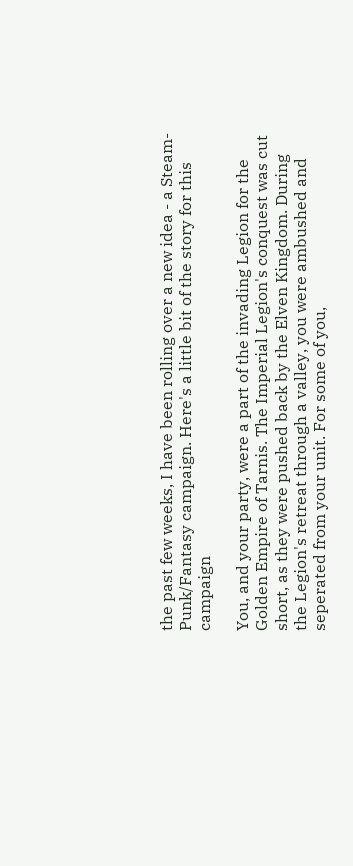the past few weeks, I have been rolling over a new idea - a Steam-Punk/Fantasy campaign. Here's a little bit of the story for this campaign

You, and your party, were a part of the invading Legion for the Golden Empire of Tarnis. The Imperial Legion's conquest was cut short, as they were pushed back by the Elven Kingdom. During the Legion's retreat through a valley, you were ambushed and seperated from your unit. For some of you,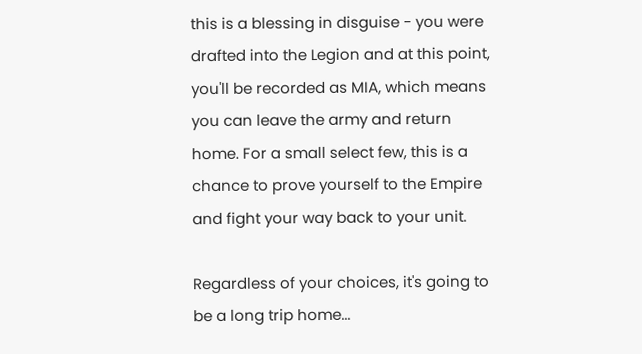this is a blessing in disguise - you were drafted into the Legion and at this point, you'll be recorded as MIA, which means you can leave the army and return home. For a small select few, this is a chance to prove yourself to the Empire and fight your way back to your unit.

Regardless of your choices, it's going to be a long trip home...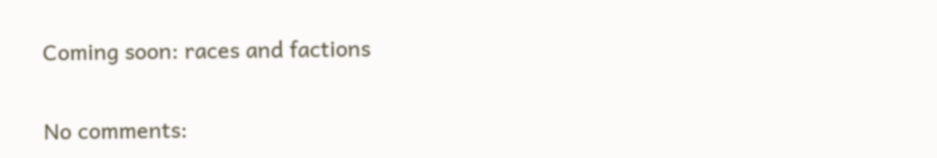Coming soon: races and factions

No comments: